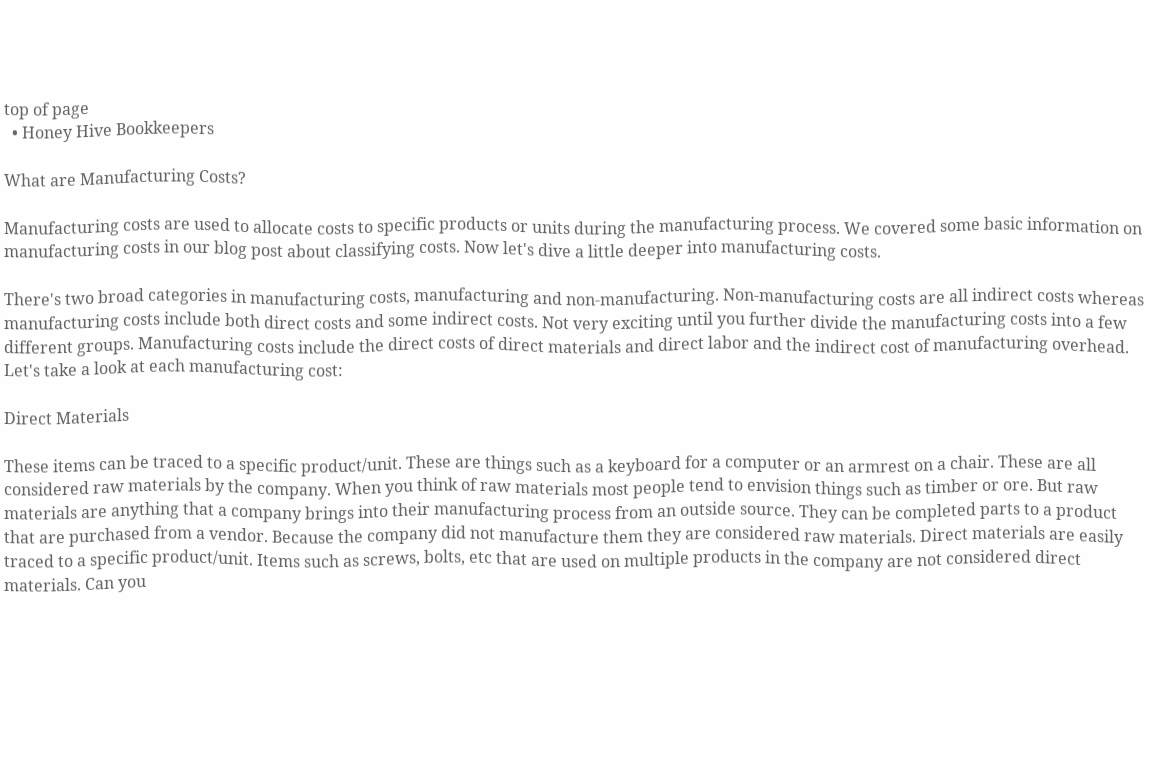top of page
  • Honey Hive Bookkeepers

What are Manufacturing Costs?

Manufacturing costs are used to allocate costs to specific products or units during the manufacturing process. We covered some basic information on manufacturing costs in our blog post about classifying costs. Now let's dive a little deeper into manufacturing costs.

There's two broad categories in manufacturing costs, manufacturing and non-manufacturing. Non-manufacturing costs are all indirect costs whereas manufacturing costs include both direct costs and some indirect costs. Not very exciting until you further divide the manufacturing costs into a few different groups. Manufacturing costs include the direct costs of direct materials and direct labor and the indirect cost of manufacturing overhead. Let's take a look at each manufacturing cost:

Direct Materials

These items can be traced to a specific product/unit. These are things such as a keyboard for a computer or an armrest on a chair. These are all considered raw materials by the company. When you think of raw materials most people tend to envision things such as timber or ore. But raw materials are anything that a company brings into their manufacturing process from an outside source. They can be completed parts to a product that are purchased from a vendor. Because the company did not manufacture them they are considered raw materials. Direct materials are easily traced to a specific product/unit. Items such as screws, bolts, etc that are used on multiple products in the company are not considered direct materials. Can you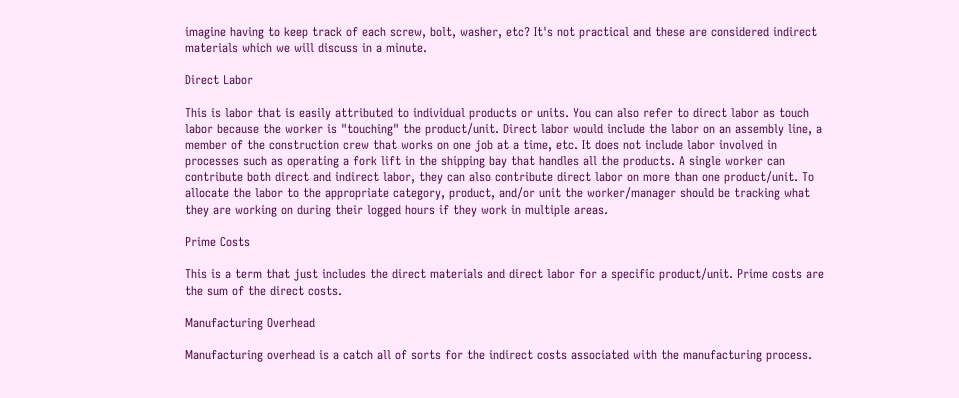imagine having to keep track of each screw, bolt, washer, etc? It's not practical and these are considered indirect materials which we will discuss in a minute.

Direct Labor

This is labor that is easily attributed to individual products or units. You can also refer to direct labor as touch labor because the worker is "touching" the product/unit. Direct labor would include the labor on an assembly line, a member of the construction crew that works on one job at a time, etc. It does not include labor involved in processes such as operating a fork lift in the shipping bay that handles all the products. A single worker can contribute both direct and indirect labor, they can also contribute direct labor on more than one product/unit. To allocate the labor to the appropriate category, product, and/or unit the worker/manager should be tracking what they are working on during their logged hours if they work in multiple areas.

Prime Costs

This is a term that just includes the direct materials and direct labor for a specific product/unit. Prime costs are the sum of the direct costs.

Manufacturing Overhead

Manufacturing overhead is a catch all of sorts for the indirect costs associated with the manufacturing process.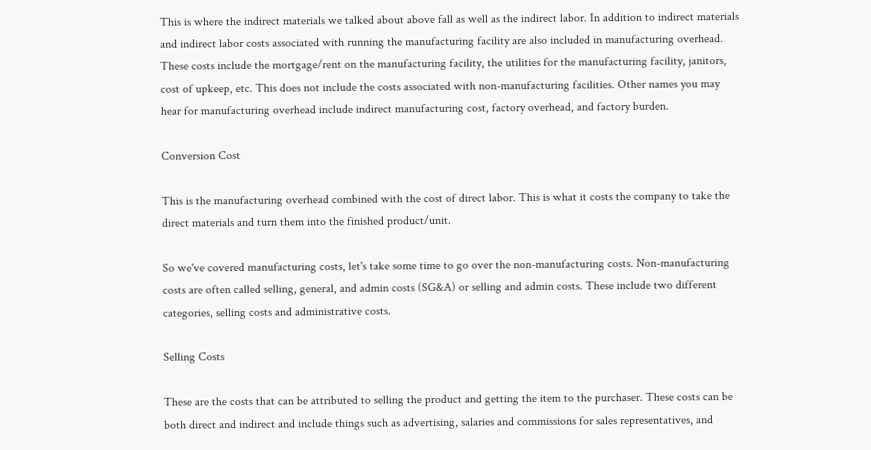This is where the indirect materials we talked about above fall as well as the indirect labor. In addition to indirect materials and indirect labor costs associated with running the manufacturing facility are also included in manufacturing overhead. These costs include the mortgage/rent on the manufacturing facility, the utilities for the manufacturing facility, janitors, cost of upkeep, etc. This does not include the costs associated with non-manufacturing facilities. Other names you may hear for manufacturing overhead include indirect manufacturing cost, factory overhead, and factory burden.

Conversion Cost

This is the manufacturing overhead combined with the cost of direct labor. This is what it costs the company to take the direct materials and turn them into the finished product/unit.

So we've covered manufacturing costs, let's take some time to go over the non-manufacturing costs. Non-manufacturing costs are often called selling, general, and admin costs (SG&A) or selling and admin costs. These include two different categories, selling costs and administrative costs.

Selling Costs

These are the costs that can be attributed to selling the product and getting the item to the purchaser. These costs can be both direct and indirect and include things such as advertising, salaries and commissions for sales representatives, and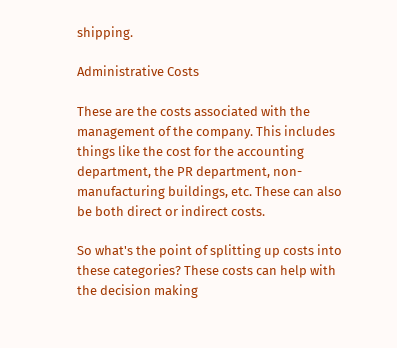shipping.

Administrative Costs

These are the costs associated with the management of the company. This includes things like the cost for the accounting department, the PR department, non-manufacturing buildings, etc. These can also be both direct or indirect costs.

So what's the point of splitting up costs into these categories? These costs can help with the decision making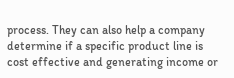process. They can also help a company determine if a specific product line is cost effective and generating income or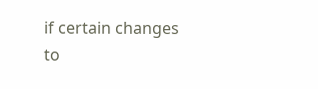if certain changes to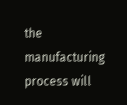the manufacturing process will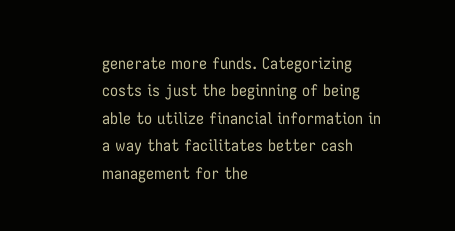generate more funds. Categorizing costs is just the beginning of being able to utilize financial information in a way that facilitates better cash management for the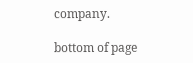company.

bottom of page